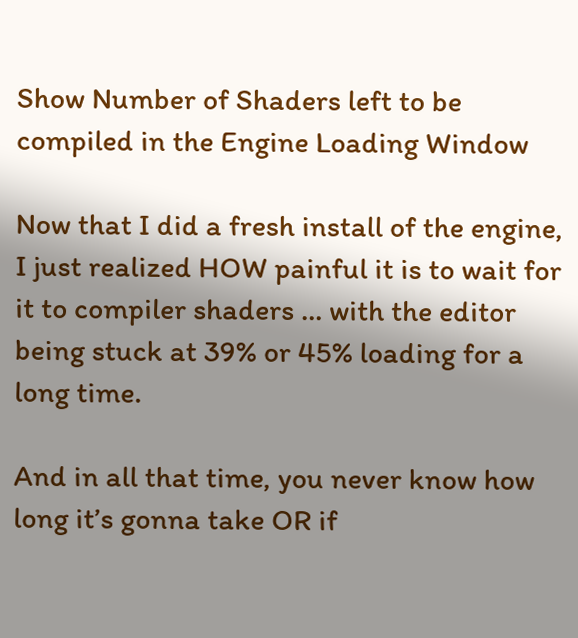Show Number of Shaders left to be compiled in the Engine Loading Window

Now that I did a fresh install of the engine, I just realized HOW painful it is to wait for it to compiler shaders … with the editor being stuck at 39% or 45% loading for a long time.

And in all that time, you never know how long it’s gonna take OR if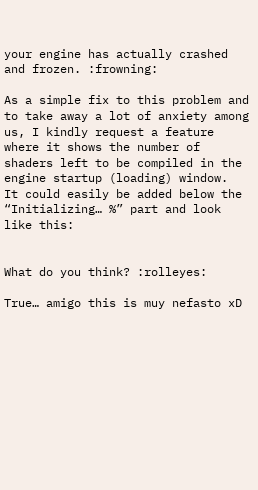your engine has actually crashed and frozen. :frowning:

As a simple fix to this problem and to take away a lot of anxiety among us, I kindly request a feature where it shows the number of shaders left to be compiled in the engine startup (loading) window.
It could easily be added below the “Initializing… %” part and look like this:


What do you think? :rolleyes:

True… amigo this is muy nefasto xD